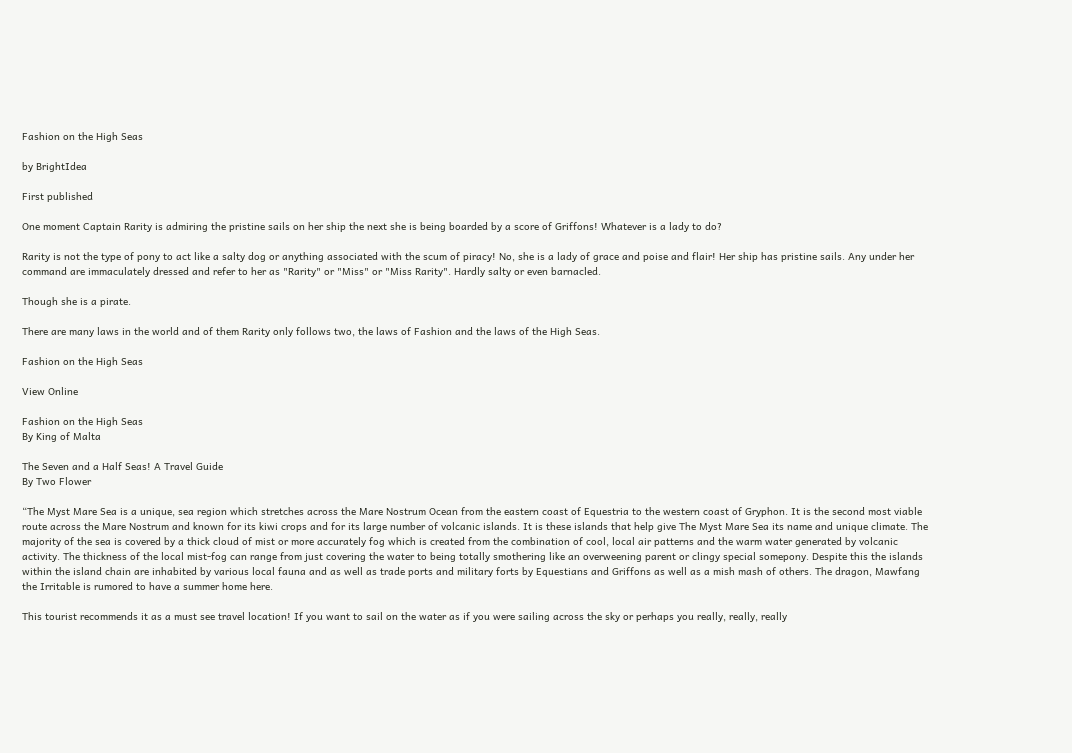Fashion on the High Seas

by BrightIdea

First published

One moment Captain Rarity is admiring the pristine sails on her ship the next she is being boarded by a score of Griffons! Whatever is a lady to do?

Rarity is not the type of pony to act like a salty dog or anything associated with the scum of piracy! No, she is a lady of grace and poise and flair! Her ship has pristine sails. Any under her command are immaculately dressed and refer to her as "Rarity" or "Miss" or "Miss Rarity". Hardly salty or even barnacled.

Though she is a pirate.

There are many laws in the world and of them Rarity only follows two, the laws of Fashion and the laws of the High Seas.

Fashion on the High Seas

View Online

Fashion on the High Seas
By King of Malta

The Seven and a Half Seas! A Travel Guide
By Two Flower

“The Myst Mare Sea is a unique, sea region which stretches across the Mare Nostrum Ocean from the eastern coast of Equestria to the western coast of Gryphon. It is the second most viable route across the Mare Nostrum and known for its kiwi crops and for its large number of volcanic islands. It is these islands that help give The Myst Mare Sea its name and unique climate. The majority of the sea is covered by a thick cloud of mist or more accurately fog which is created from the combination of cool, local air patterns and the warm water generated by volcanic activity. The thickness of the local mist-fog can range from just covering the water to being totally smothering like an overweening parent or clingy special somepony. Despite this the islands within the island chain are inhabited by various local fauna and as well as trade ports and military forts by Equestians and Griffons as well as a mish mash of others. The dragon, Mawfang the Irritable is rumored to have a summer home here.

This tourist recommends it as a must see travel location! If you want to sail on the water as if you were sailing across the sky or perhaps you really, really, really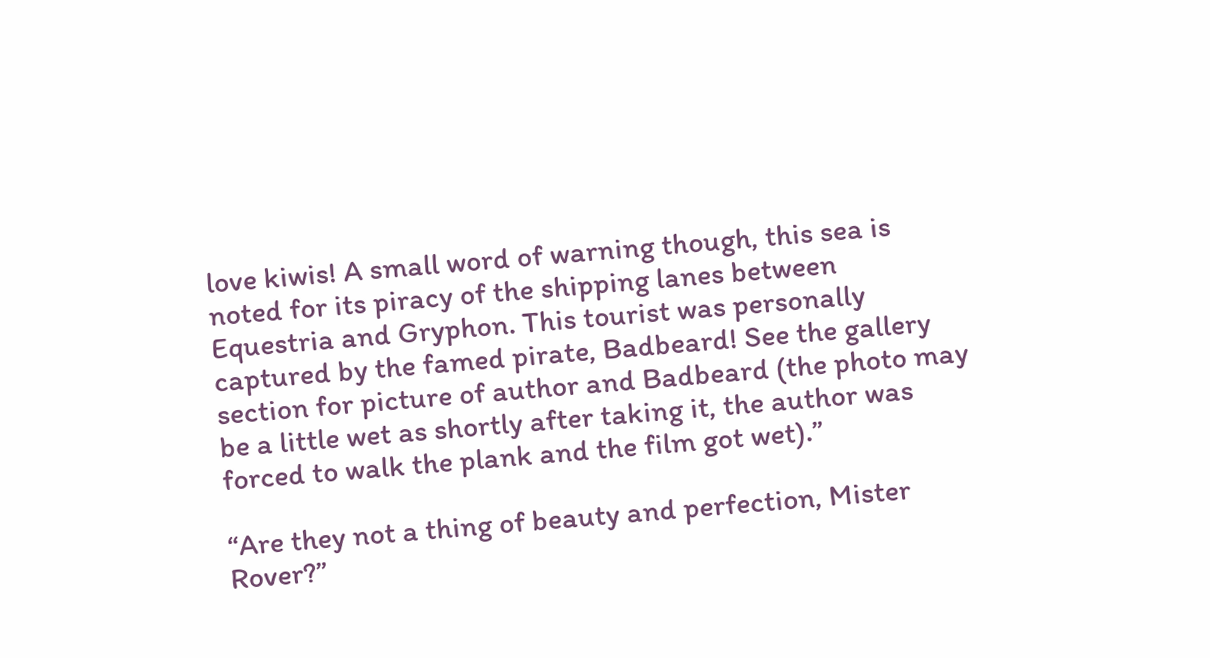love kiwis! A small word of warning though, this sea is noted for its piracy of the shipping lanes between Equestria and Gryphon. This tourist was personally captured by the famed pirate, Badbeard! See the gallery section for picture of author and Badbeard (the photo may be a little wet as shortly after taking it, the author was forced to walk the plank and the film got wet).”

“Are they not a thing of beauty and perfection, Mister Rover?”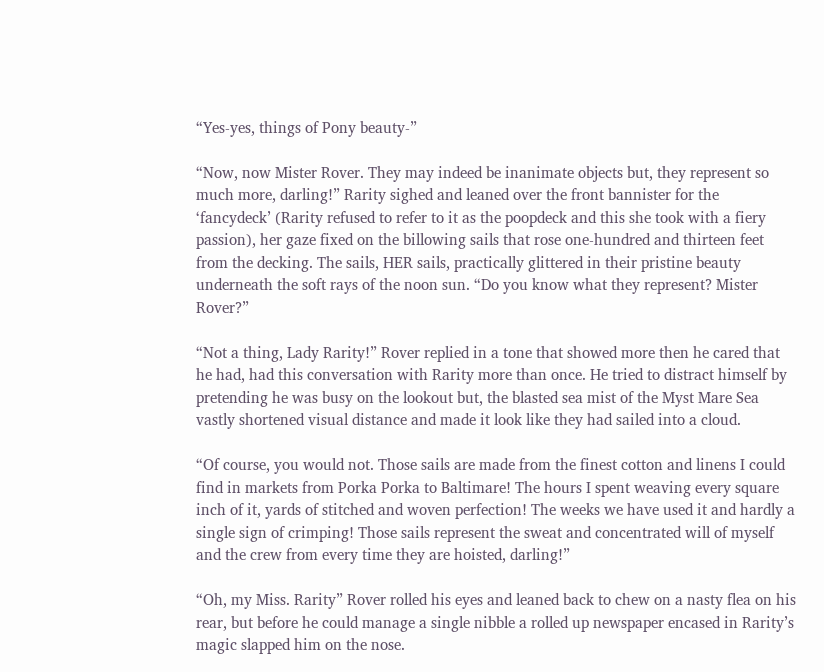“Yes-yes, things of Pony beauty-”

“Now, now Mister Rover. They may indeed be inanimate objects but, they represent so much more, darling!” Rarity sighed and leaned over the front bannister for the ‘fancydeck’ (Rarity refused to refer to it as the poopdeck and this she took with a fiery passion), her gaze fixed on the billowing sails that rose one-hundred and thirteen feet from the decking. The sails, HER sails, practically glittered in their pristine beauty underneath the soft rays of the noon sun. “Do you know what they represent? Mister Rover?”

“Not a thing, Lady Rarity!” Rover replied in a tone that showed more then he cared that he had, had this conversation with Rarity more than once. He tried to distract himself by pretending he was busy on the lookout but, the blasted sea mist of the Myst Mare Sea vastly shortened visual distance and made it look like they had sailed into a cloud.

“Of course, you would not. Those sails are made from the finest cotton and linens I could find in markets from Porka Porka to Baltimare! The hours I spent weaving every square inch of it, yards of stitched and woven perfection! The weeks we have used it and hardly a single sign of crimping! Those sails represent the sweat and concentrated will of myself and the crew from every time they are hoisted, darling!”

“Oh, my Miss. Rarity” Rover rolled his eyes and leaned back to chew on a nasty flea on his rear, but before he could manage a single nibble a rolled up newspaper encased in Rarity’s magic slapped him on the nose.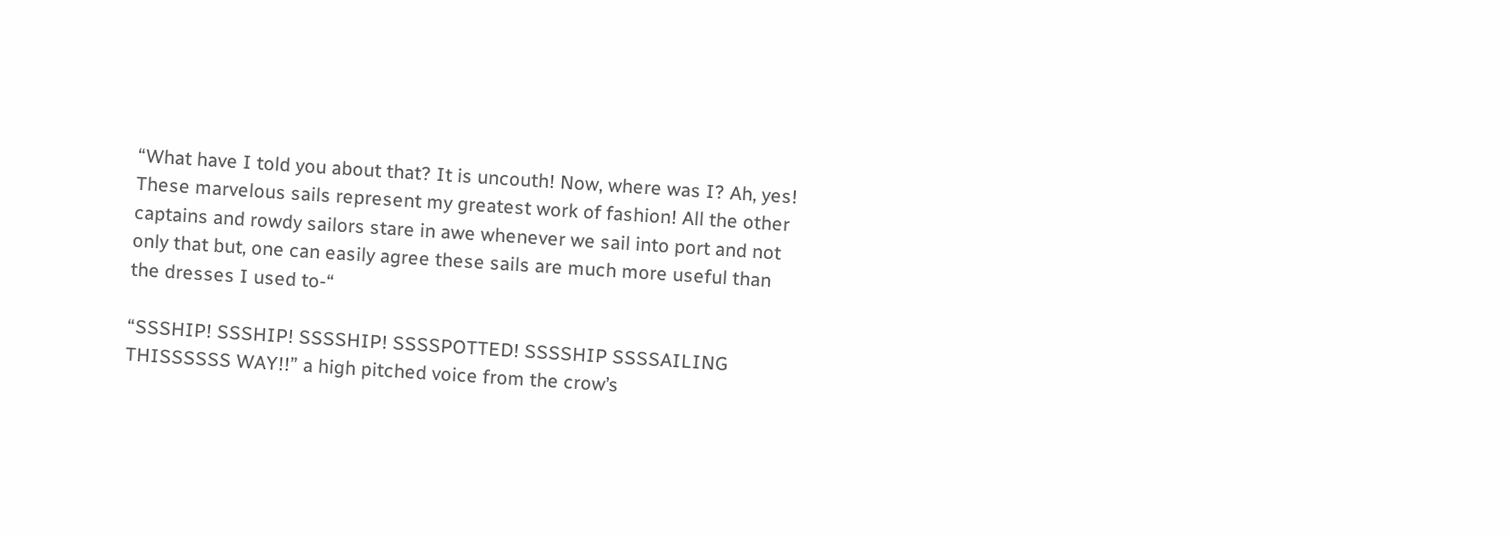“What have I told you about that? It is uncouth! Now, where was I? Ah, yes! These marvelous sails represent my greatest work of fashion! All the other captains and rowdy sailors stare in awe whenever we sail into port and not only that but, one can easily agree these sails are much more useful than the dresses I used to-“

“SSSHIP! SSSHIP! SSSSHIP! SSSSPOTTED! SSSSHIP SSSSAILING THISSSSSS WAY!!” a high pitched voice from the crow’s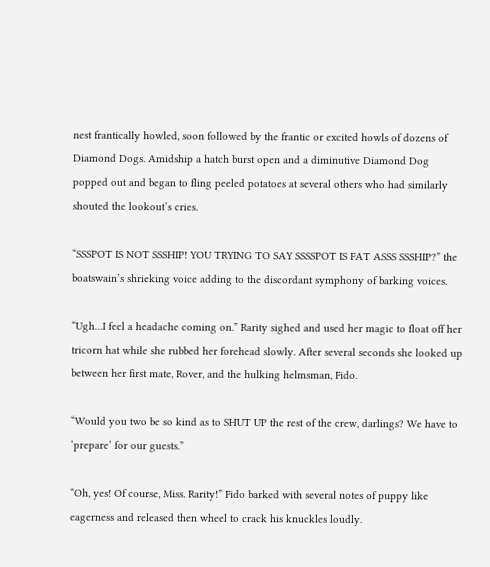nest frantically howled, soon followed by the frantic or excited howls of dozens of Diamond Dogs. Amidship a hatch burst open and a diminutive Diamond Dog popped out and began to fling peeled potatoes at several others who had similarly shouted the lookout’s cries.

“SSSPOT IS NOT SSSHIP! YOU TRYING TO SAY SSSSPOT IS FAT ASSS SSSHIP?” the boatswain’s shrieking voice adding to the discordant symphony of barking voices.

“Ugh…I feel a headache coming on.” Rarity sighed and used her magic to float off her tricorn hat while she rubbed her forehead slowly. After several seconds she looked up between her first mate, Rover, and the hulking helmsman, Fido.

“Would you two be so kind as to SHUT UP the rest of the crew, darlings? We have to ‘prepare’ for our guests.”

“Oh, yes! Of course, Miss. Rarity!” Fido barked with several notes of puppy like eagerness and released then wheel to crack his knuckles loudly.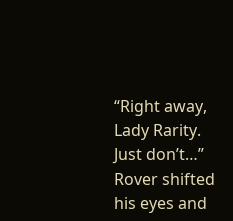“Right away, Lady Rarity. Just don’t…” Rover shifted his eyes and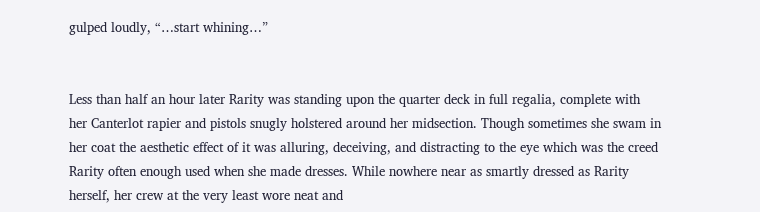gulped loudly, “…start whining…”


Less than half an hour later Rarity was standing upon the quarter deck in full regalia, complete with her Canterlot rapier and pistols snugly holstered around her midsection. Though sometimes she swam in her coat the aesthetic effect of it was alluring, deceiving, and distracting to the eye which was the creed Rarity often enough used when she made dresses. While nowhere near as smartly dressed as Rarity herself, her crew at the very least wore neat and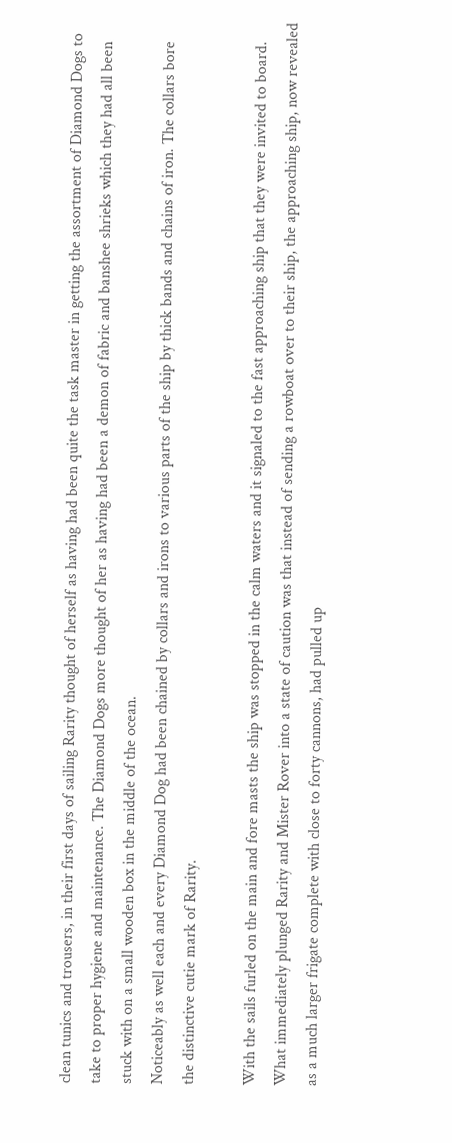clean tunics and trousers, in their first days of sailing Rarity thought of herself as having had been quite the task master in getting the assortment of Diamond Dogs to take to proper hygiene and maintenance. The Diamond Dogs more thought of her as having had been a demon of fabric and banshee shrieks which they had all been stuck with on a small wooden box in the middle of the ocean.
Noticeably as well each and every Diamond Dog had been chained by collars and irons to various parts of the ship by thick bands and chains of iron. The collars bore the distinctive cutie mark of Rarity.

With the sails furled on the main and fore masts the ship was stopped in the calm waters and it signaled to the fast approaching ship that they were invited to board. What immediately plunged Rarity and Mister Rover into a state of caution was that instead of sending a rowboat over to their ship, the approaching ship, now revealed as a much larger frigate complete with close to forty cannons, had pulled up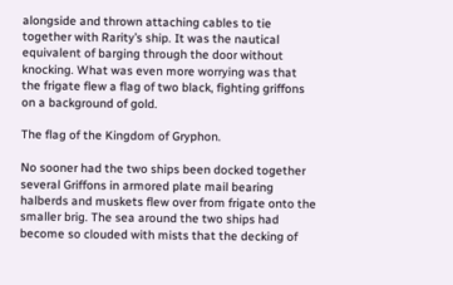alongside and thrown attaching cables to tie together with Rarity’s ship. It was the nautical equivalent of barging through the door without knocking. What was even more worrying was that the frigate flew a flag of two black, fighting griffons on a background of gold.

The flag of the Kingdom of Gryphon.

No sooner had the two ships been docked together several Griffons in armored plate mail bearing halberds and muskets flew over from frigate onto the smaller brig. The sea around the two ships had become so clouded with mists that the decking of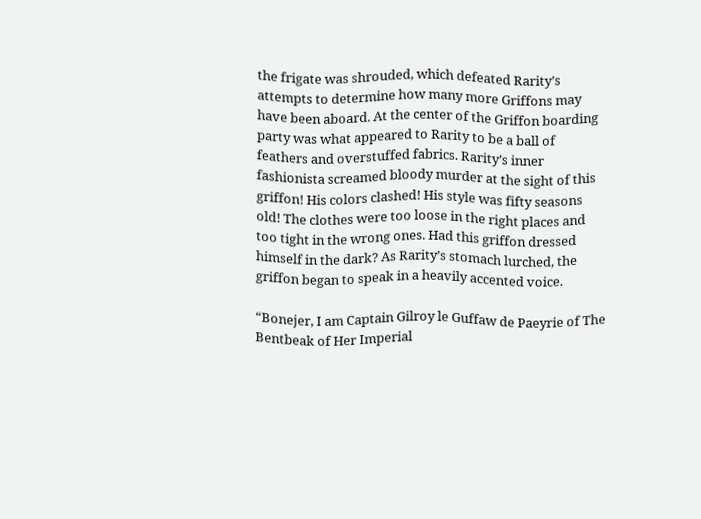the frigate was shrouded, which defeated Rarity’s attempts to determine how many more Griffons may have been aboard. At the center of the Griffon boarding party was what appeared to Rarity to be a ball of feathers and overstuffed fabrics. Rarity’s inner fashionista screamed bloody murder at the sight of this griffon! His colors clashed! His style was fifty seasons old! The clothes were too loose in the right places and too tight in the wrong ones. Had this griffon dressed himself in the dark? As Rarity’s stomach lurched, the griffon began to speak in a heavily accented voice.

“Bonejer, I am Captain Gilroy le Guffaw de Paeyrie of The Bentbeak of Her Imperial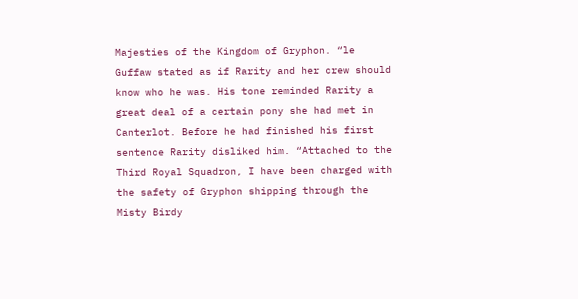Majesties of the Kingdom of Gryphon. “le Guffaw stated as if Rarity and her crew should know who he was. His tone reminded Rarity a great deal of a certain pony she had met in Canterlot. Before he had finished his first sentence Rarity disliked him. “Attached to the Third Royal Squadron, I have been charged with the safety of Gryphon shipping through the Misty Birdy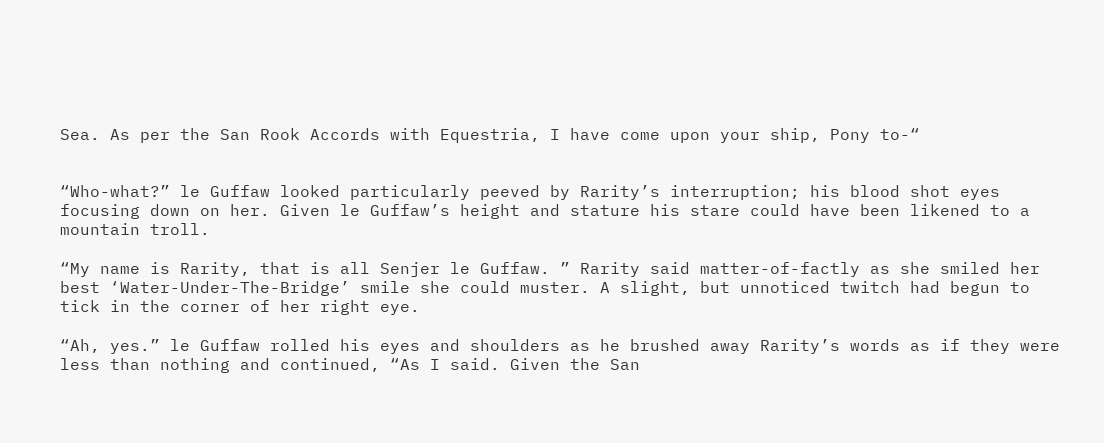Sea. As per the San Rook Accords with Equestria, I have come upon your ship, Pony to-“


“Who-what?” le Guffaw looked particularly peeved by Rarity’s interruption; his blood shot eyes focusing down on her. Given le Guffaw’s height and stature his stare could have been likened to a mountain troll.

“My name is Rarity, that is all Senjer le Guffaw. ” Rarity said matter-of-factly as she smiled her best ‘Water-Under-The-Bridge’ smile she could muster. A slight, but unnoticed twitch had begun to tick in the corner of her right eye.

“Ah, yes.” le Guffaw rolled his eyes and shoulders as he brushed away Rarity’s words as if they were less than nothing and continued, “As I said. Given the San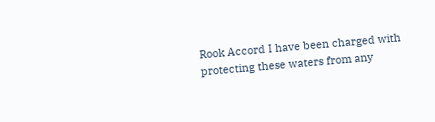Rook Accord I have been charged with protecting these waters from any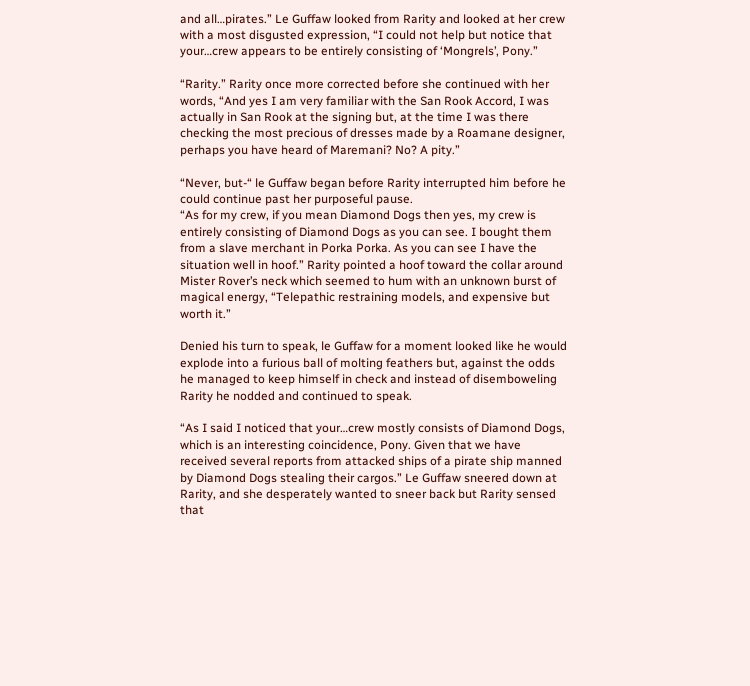and all…pirates.” Le Guffaw looked from Rarity and looked at her crew with a most disgusted expression, “I could not help but notice that your…crew appears to be entirely consisting of ‘Mongrels’, Pony.”

“Rarity.” Rarity once more corrected before she continued with her words, “And yes I am very familiar with the San Rook Accord, I was actually in San Rook at the signing but, at the time I was there checking the most precious of dresses made by a Roamane designer, perhaps you have heard of Maremani? No? A pity.”

“Never, but-“ le Guffaw began before Rarity interrupted him before he could continue past her purposeful pause.
“As for my crew, if you mean Diamond Dogs then yes, my crew is entirely consisting of Diamond Dogs as you can see. I bought them from a slave merchant in Porka Porka. As you can see I have the situation well in hoof.” Rarity pointed a hoof toward the collar around Mister Rover’s neck which seemed to hum with an unknown burst of magical energy, “Telepathic restraining models, and expensive but worth it.”

Denied his turn to speak, le Guffaw for a moment looked like he would explode into a furious ball of molting feathers but, against the odds he managed to keep himself in check and instead of disemboweling Rarity he nodded and continued to speak.

“As I said I noticed that your…crew mostly consists of Diamond Dogs, which is an interesting coincidence, Pony. Given that we have received several reports from attacked ships of a pirate ship manned by Diamond Dogs stealing their cargos.” Le Guffaw sneered down at Rarity, and she desperately wanted to sneer back but Rarity sensed that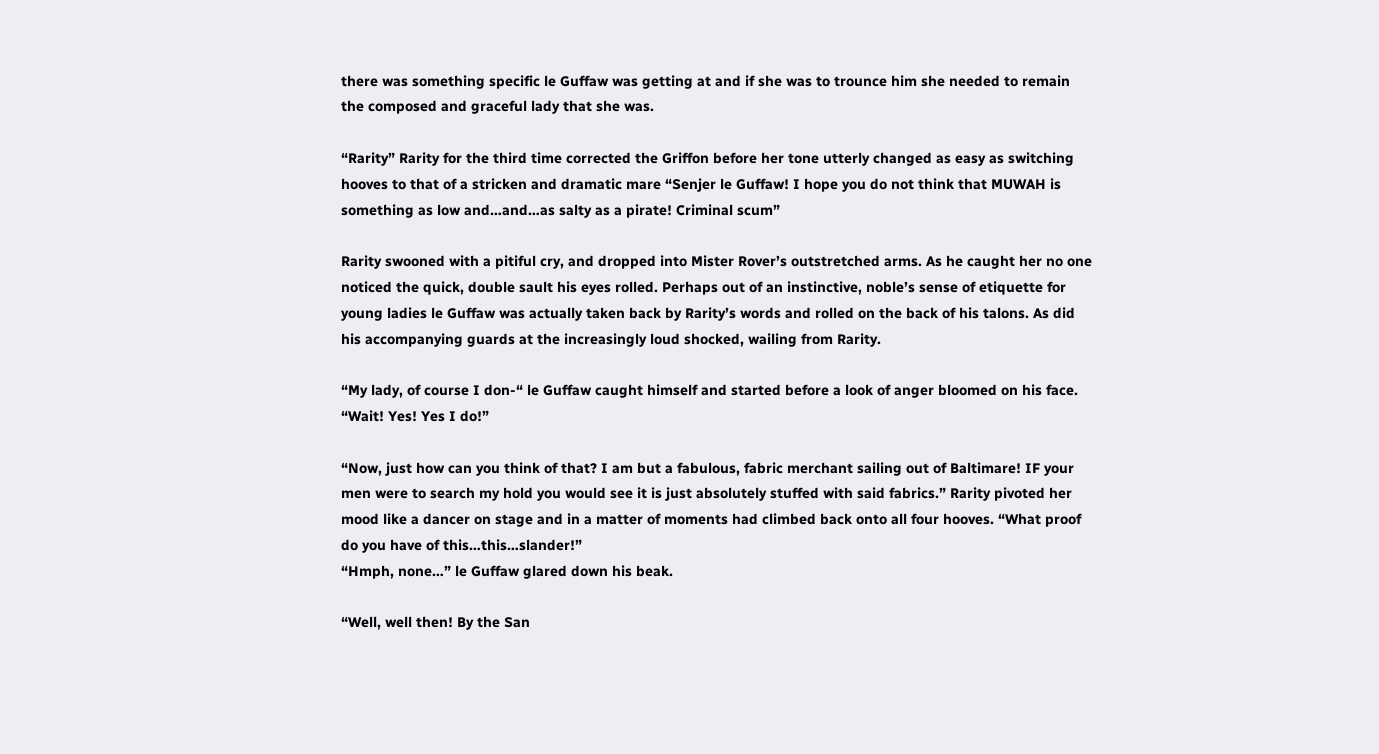there was something specific le Guffaw was getting at and if she was to trounce him she needed to remain the composed and graceful lady that she was.

“Rarity” Rarity for the third time corrected the Griffon before her tone utterly changed as easy as switching hooves to that of a stricken and dramatic mare “Senjer le Guffaw! I hope you do not think that MUWAH is something as low and…and…as salty as a pirate! Criminal scum”

Rarity swooned with a pitiful cry, and dropped into Mister Rover’s outstretched arms. As he caught her no one noticed the quick, double sault his eyes rolled. Perhaps out of an instinctive, noble’s sense of etiquette for young ladies le Guffaw was actually taken back by Rarity’s words and rolled on the back of his talons. As did his accompanying guards at the increasingly loud shocked, wailing from Rarity.

“My lady, of course I don-“ le Guffaw caught himself and started before a look of anger bloomed on his face. “Wait! Yes! Yes I do!”

“Now, just how can you think of that? I am but a fabulous, fabric merchant sailing out of Baltimare! IF your men were to search my hold you would see it is just absolutely stuffed with said fabrics.” Rarity pivoted her mood like a dancer on stage and in a matter of moments had climbed back onto all four hooves. “What proof do you have of this…this…slander!”
“Hmph, none…” le Guffaw glared down his beak.

“Well, well then! By the San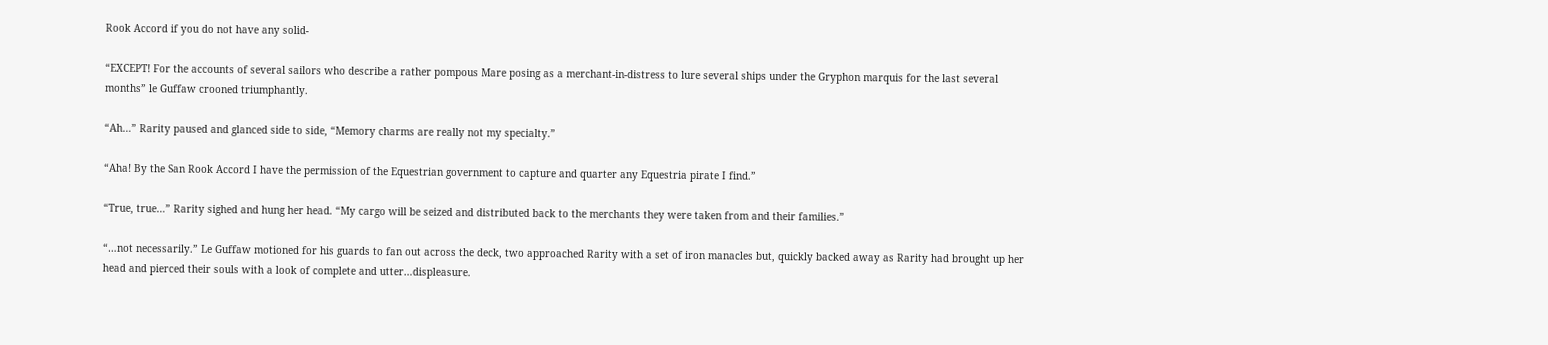Rook Accord if you do not have any solid-

“EXCEPT! For the accounts of several sailors who describe a rather pompous Mare posing as a merchant-in-distress to lure several ships under the Gryphon marquis for the last several months” le Guffaw crooned triumphantly.

“Ah…” Rarity paused and glanced side to side, “Memory charms are really not my specialty.”

“Aha! By the San Rook Accord I have the permission of the Equestrian government to capture and quarter any Equestria pirate I find.”

“True, true…” Rarity sighed and hung her head. “My cargo will be seized and distributed back to the merchants they were taken from and their families.”

“…not necessarily.” Le Guffaw motioned for his guards to fan out across the deck, two approached Rarity with a set of iron manacles but, quickly backed away as Rarity had brought up her head and pierced their souls with a look of complete and utter…displeasure.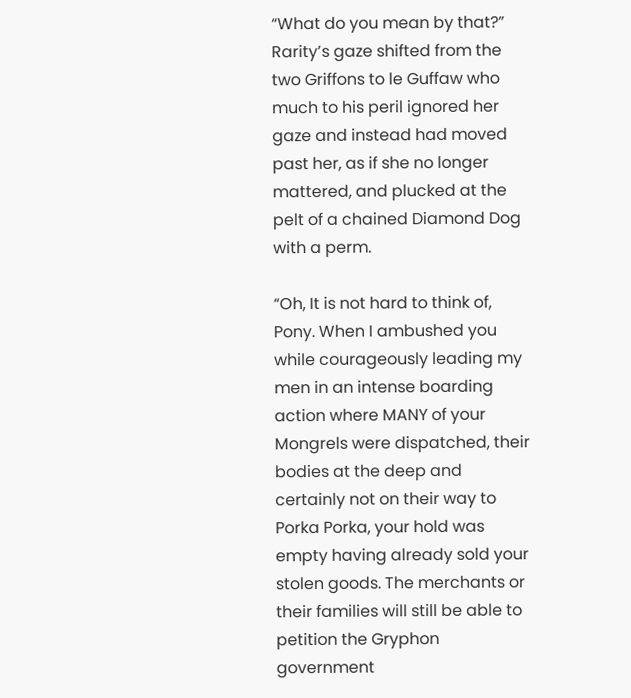“What do you mean by that?” Rarity’s gaze shifted from the two Griffons to le Guffaw who much to his peril ignored her gaze and instead had moved past her, as if she no longer mattered, and plucked at the pelt of a chained Diamond Dog with a perm.

“Oh, It is not hard to think of, Pony. When I ambushed you while courageously leading my men in an intense boarding action where MANY of your Mongrels were dispatched, their bodies at the deep and certainly not on their way to Porka Porka, your hold was empty having already sold your stolen goods. The merchants or their families will still be able to petition the Gryphon government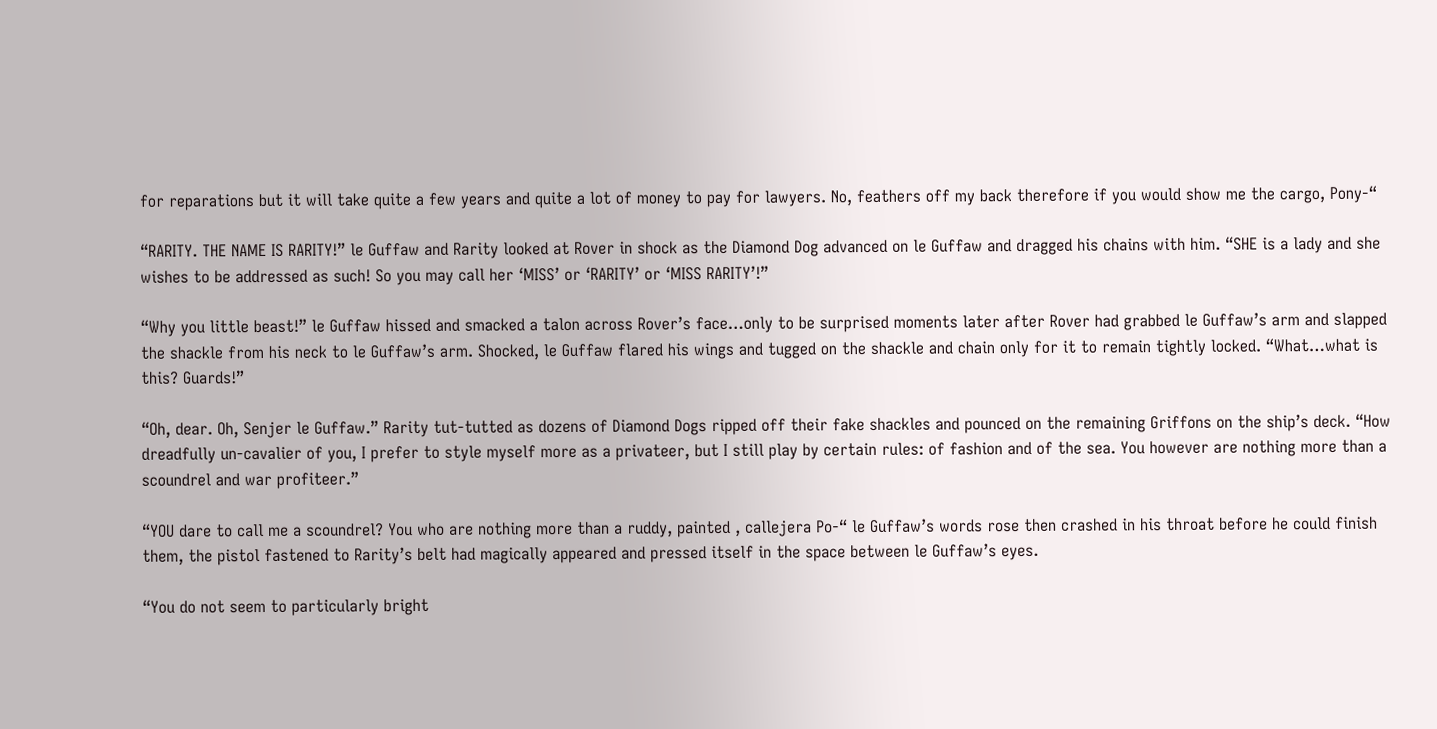for reparations but it will take quite a few years and quite a lot of money to pay for lawyers. No, feathers off my back therefore if you would show me the cargo, Pony-“

“RARITY. THE NAME IS RARITY!” le Guffaw and Rarity looked at Rover in shock as the Diamond Dog advanced on le Guffaw and dragged his chains with him. “SHE is a lady and she wishes to be addressed as such! So you may call her ‘MISS’ or ‘RARITY’ or ‘MISS RARITY’!”

“Why you little beast!” le Guffaw hissed and smacked a talon across Rover’s face…only to be surprised moments later after Rover had grabbed le Guffaw’s arm and slapped the shackle from his neck to le Guffaw’s arm. Shocked, le Guffaw flared his wings and tugged on the shackle and chain only for it to remain tightly locked. “What…what is this? Guards!”

“Oh, dear. Oh, Senjer le Guffaw.” Rarity tut-tutted as dozens of Diamond Dogs ripped off their fake shackles and pounced on the remaining Griffons on the ship’s deck. “How dreadfully un-cavalier of you, I prefer to style myself more as a privateer, but I still play by certain rules: of fashion and of the sea. You however are nothing more than a scoundrel and war profiteer.”

“YOU dare to call me a scoundrel? You who are nothing more than a ruddy, painted , callejera Po-“ le Guffaw’s words rose then crashed in his throat before he could finish them, the pistol fastened to Rarity’s belt had magically appeared and pressed itself in the space between le Guffaw’s eyes.

“You do not seem to particularly bright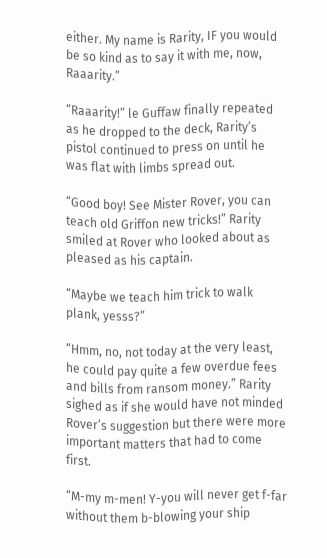either. My name is Rarity, IF you would be so kind as to say it with me, now, Raaarity.”

“Raaarity!” le Guffaw finally repeated as he dropped to the deck, Rarity’s pistol continued to press on until he was flat with limbs spread out.

“Good boy! See Mister Rover, you can teach old Griffon new tricks!” Rarity smiled at Rover who looked about as pleased as his captain.

“Maybe we teach him trick to walk plank, yesss?”

“Hmm, no, not today at the very least, he could pay quite a few overdue fees and bills from ransom money.” Rarity sighed as if she would have not minded Rover’s suggestion but there were more important matters that had to come first.

“M-my m-men! Y-you will never get f-far without them b-blowing your ship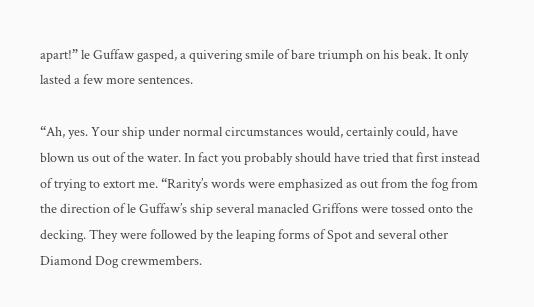apart!” le Guffaw gasped, a quivering smile of bare triumph on his beak. It only lasted a few more sentences.

“Ah, yes. Your ship under normal circumstances would, certainly could, have blown us out of the water. In fact you probably should have tried that first instead of trying to extort me. “Rarity’s words were emphasized as out from the fog from the direction of le Guffaw’s ship several manacled Griffons were tossed onto the decking. They were followed by the leaping forms of Spot and several other Diamond Dog crewmembers.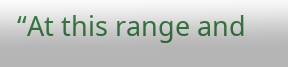“At this range and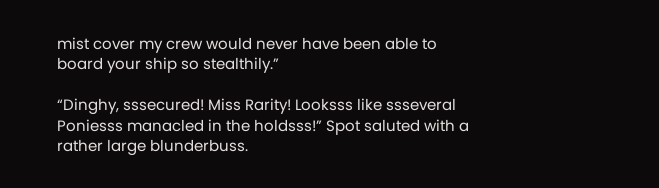mist cover my crew would never have been able to board your ship so stealthily.”

“Dinghy, sssecured! Miss Rarity! Looksss like ssseveral Poniesss manacled in the holdsss!” Spot saluted with a rather large blunderbuss.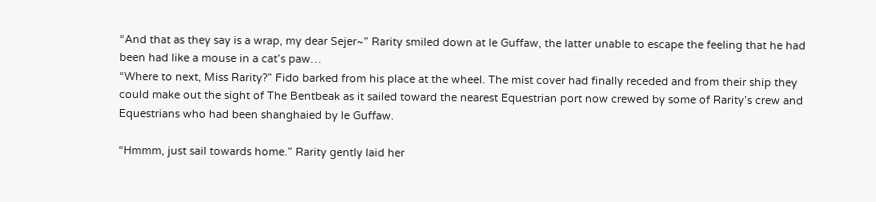“And that as they say is a wrap, my dear Sejer~” Rarity smiled down at le Guffaw, the latter unable to escape the feeling that he had been had like a mouse in a cat’s paw…
“Where to next, Miss Rarity?” Fido barked from his place at the wheel. The mist cover had finally receded and from their ship they could make out the sight of The Bentbeak as it sailed toward the nearest Equestrian port now crewed by some of Rarity’s crew and Equestrians who had been shanghaied by le Guffaw.

“Hmmm, just sail towards home.” Rarity gently laid her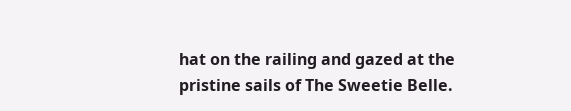hat on the railing and gazed at the pristine sails of The Sweetie Belle.